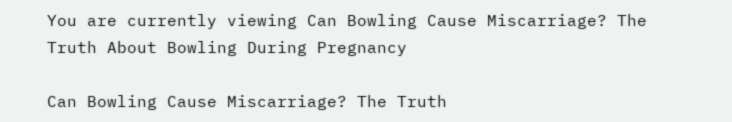You are currently viewing Can Bowling Cause Miscarriage? The Truth About Bowling During Pregnancy

Can Bowling Cause Miscarriage? The Truth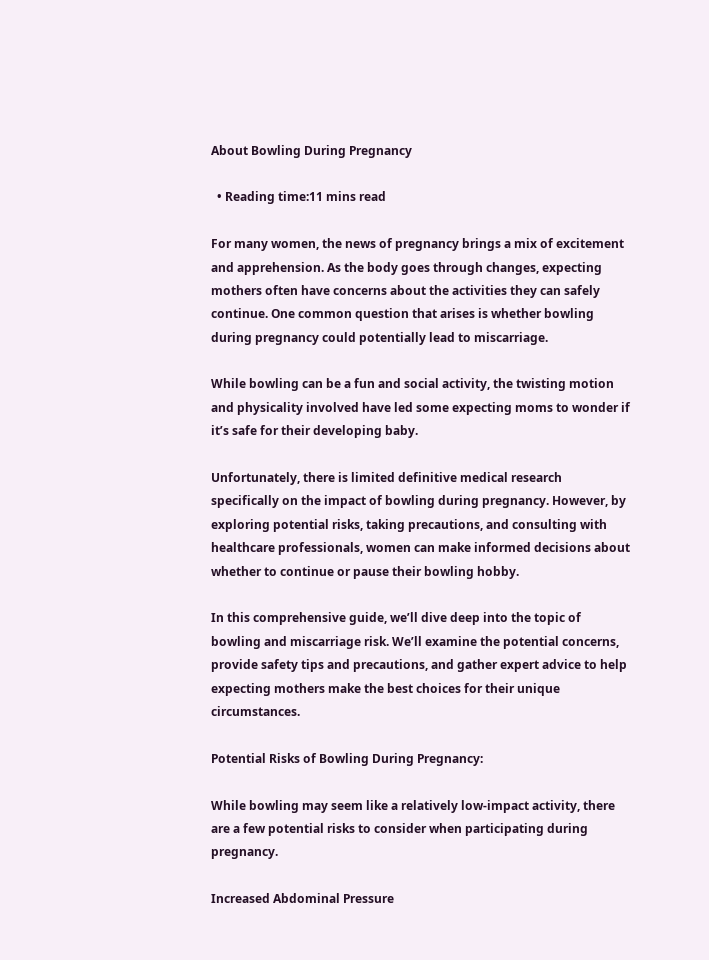About Bowling During Pregnancy

  • Reading time:11 mins read

For many women, the news of pregnancy brings a mix of excitement and apprehension. As the body goes through changes, expecting mothers often have concerns about the activities they can safely continue. One common question that arises is whether bowling during pregnancy could potentially lead to miscarriage.

While bowling can be a fun and social activity, the twisting motion and physicality involved have led some expecting moms to wonder if it’s safe for their developing baby.

Unfortunately, there is limited definitive medical research specifically on the impact of bowling during pregnancy. However, by exploring potential risks, taking precautions, and consulting with healthcare professionals, women can make informed decisions about whether to continue or pause their bowling hobby.

In this comprehensive guide, we’ll dive deep into the topic of bowling and miscarriage risk. We’ll examine the potential concerns, provide safety tips and precautions, and gather expert advice to help expecting mothers make the best choices for their unique circumstances.

Potential Risks of Bowling During Pregnancy:

While bowling may seem like a relatively low-impact activity, there are a few potential risks to consider when participating during pregnancy.

Increased Abdominal Pressure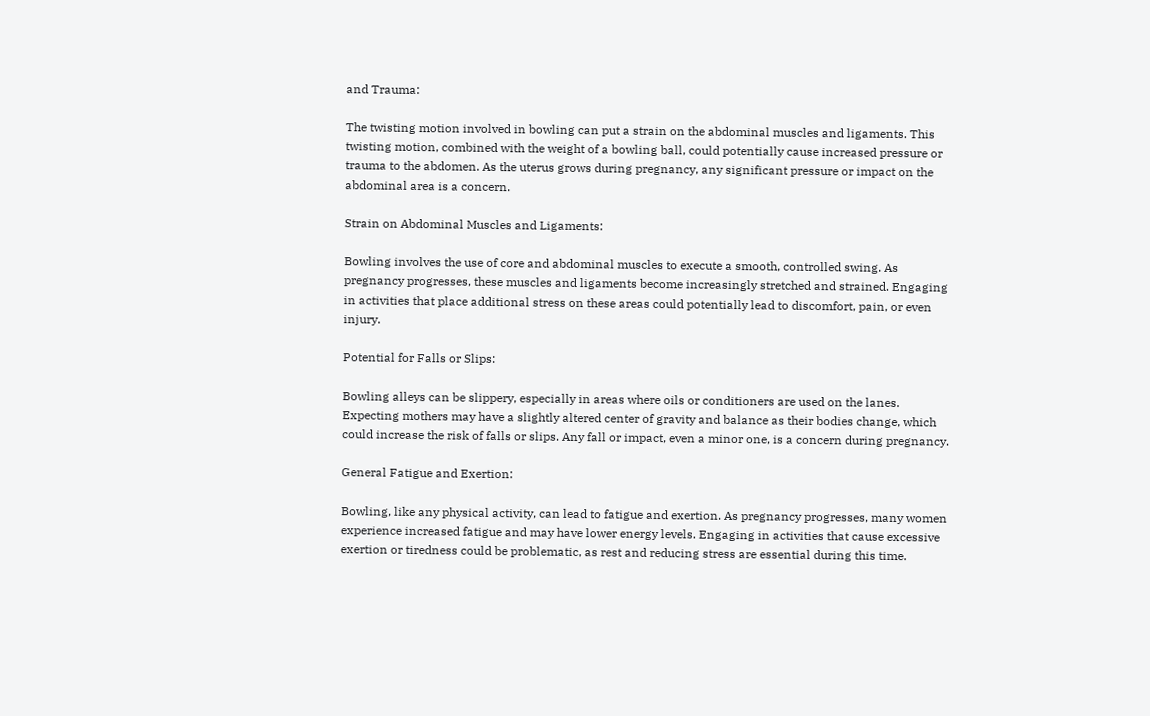and Trauma:

The twisting motion involved in bowling can put a strain on the abdominal muscles and ligaments. This twisting motion, combined with the weight of a bowling ball, could potentially cause increased pressure or trauma to the abdomen. As the uterus grows during pregnancy, any significant pressure or impact on the abdominal area is a concern.

Strain on Abdominal Muscles and Ligaments:

Bowling involves the use of core and abdominal muscles to execute a smooth, controlled swing. As pregnancy progresses, these muscles and ligaments become increasingly stretched and strained. Engaging in activities that place additional stress on these areas could potentially lead to discomfort, pain, or even injury.

Potential for Falls or Slips:

Bowling alleys can be slippery, especially in areas where oils or conditioners are used on the lanes. Expecting mothers may have a slightly altered center of gravity and balance as their bodies change, which could increase the risk of falls or slips. Any fall or impact, even a minor one, is a concern during pregnancy.

General Fatigue and Exertion:

Bowling, like any physical activity, can lead to fatigue and exertion. As pregnancy progresses, many women experience increased fatigue and may have lower energy levels. Engaging in activities that cause excessive exertion or tiredness could be problematic, as rest and reducing stress are essential during this time.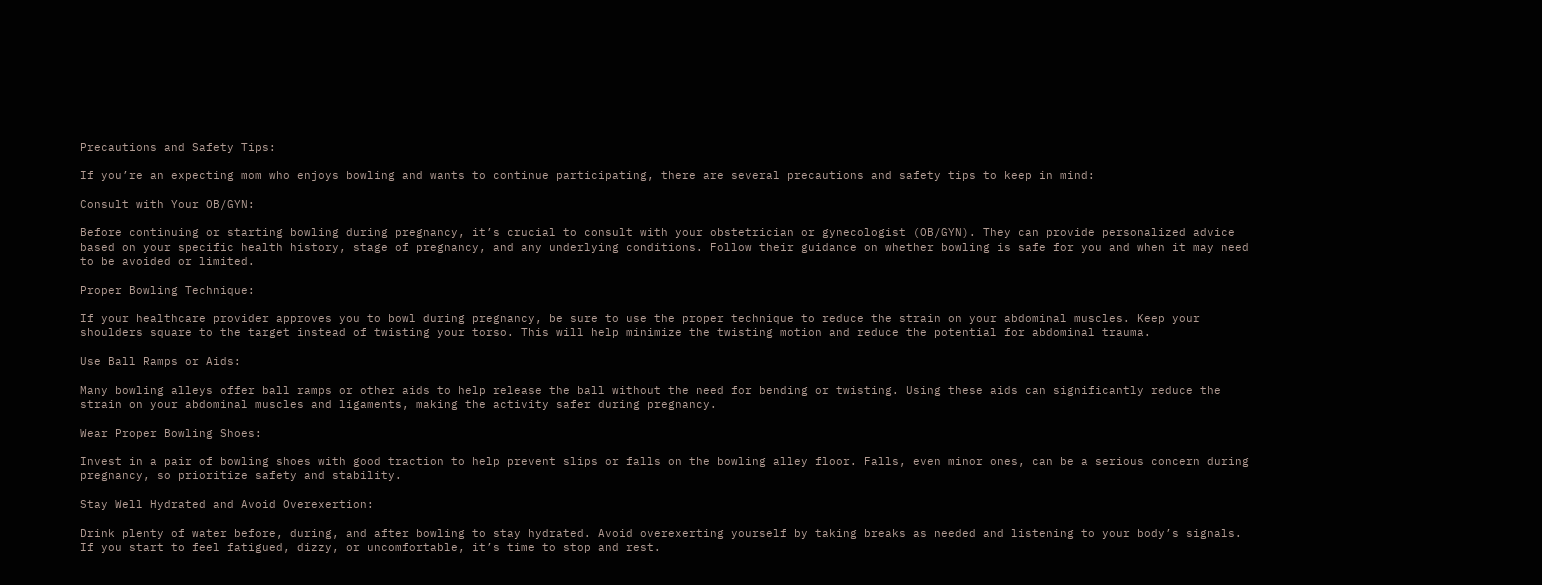Precautions and Safety Tips:

If you’re an expecting mom who enjoys bowling and wants to continue participating, there are several precautions and safety tips to keep in mind:

Consult with Your OB/GYN:

Before continuing or starting bowling during pregnancy, it’s crucial to consult with your obstetrician or gynecologist (OB/GYN). They can provide personalized advice based on your specific health history, stage of pregnancy, and any underlying conditions. Follow their guidance on whether bowling is safe for you and when it may need to be avoided or limited.

Proper Bowling Technique:

If your healthcare provider approves you to bowl during pregnancy, be sure to use the proper technique to reduce the strain on your abdominal muscles. Keep your shoulders square to the target instead of twisting your torso. This will help minimize the twisting motion and reduce the potential for abdominal trauma.

Use Ball Ramps or Aids:

Many bowling alleys offer ball ramps or other aids to help release the ball without the need for bending or twisting. Using these aids can significantly reduce the strain on your abdominal muscles and ligaments, making the activity safer during pregnancy.

Wear Proper Bowling Shoes:

Invest in a pair of bowling shoes with good traction to help prevent slips or falls on the bowling alley floor. Falls, even minor ones, can be a serious concern during pregnancy, so prioritize safety and stability.

Stay Well Hydrated and Avoid Overexertion:

Drink plenty of water before, during, and after bowling to stay hydrated. Avoid overexerting yourself by taking breaks as needed and listening to your body’s signals. If you start to feel fatigued, dizzy, or uncomfortable, it’s time to stop and rest.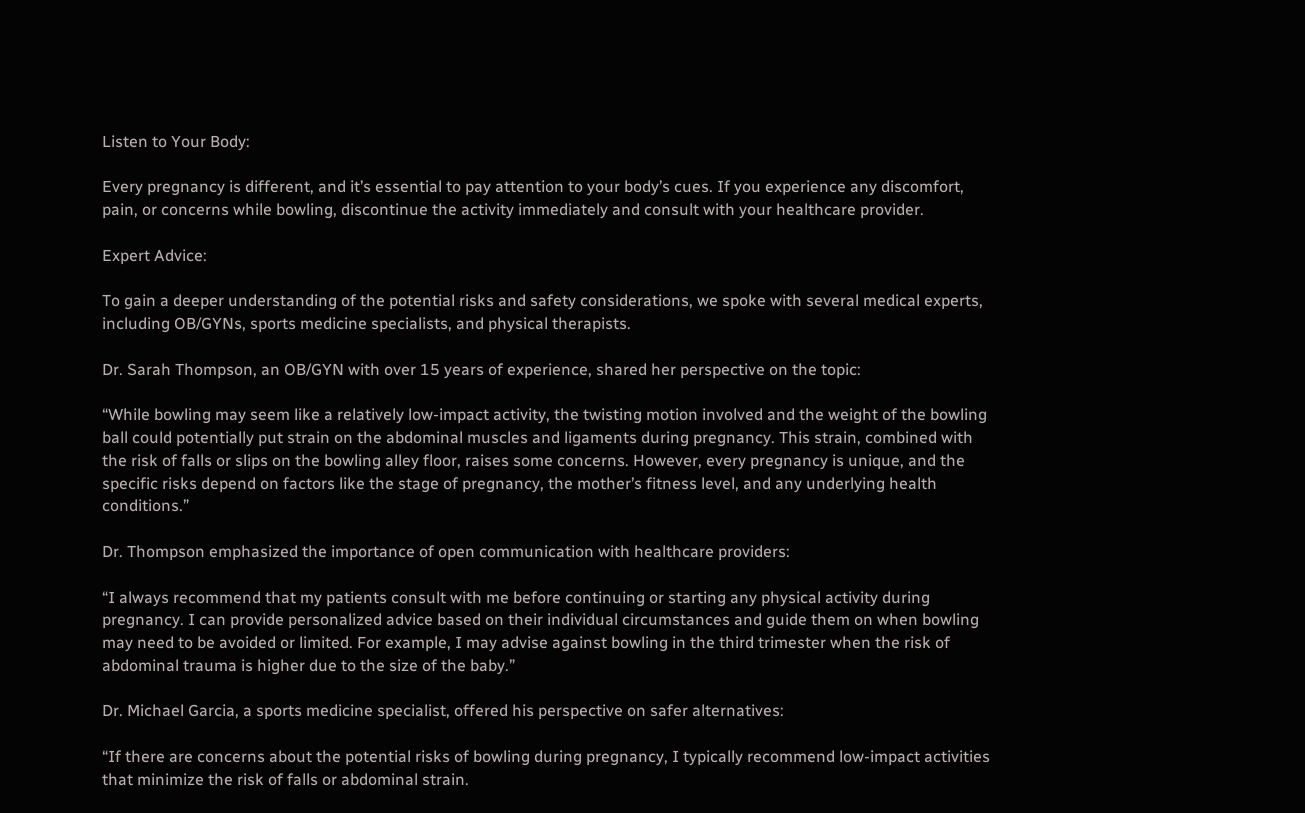Listen to Your Body:

Every pregnancy is different, and it’s essential to pay attention to your body’s cues. If you experience any discomfort, pain, or concerns while bowling, discontinue the activity immediately and consult with your healthcare provider.

Expert Advice:

To gain a deeper understanding of the potential risks and safety considerations, we spoke with several medical experts, including OB/GYNs, sports medicine specialists, and physical therapists.

Dr. Sarah Thompson, an OB/GYN with over 15 years of experience, shared her perspective on the topic:

“While bowling may seem like a relatively low-impact activity, the twisting motion involved and the weight of the bowling ball could potentially put strain on the abdominal muscles and ligaments during pregnancy. This strain, combined with the risk of falls or slips on the bowling alley floor, raises some concerns. However, every pregnancy is unique, and the specific risks depend on factors like the stage of pregnancy, the mother’s fitness level, and any underlying health conditions.”

Dr. Thompson emphasized the importance of open communication with healthcare providers:

“I always recommend that my patients consult with me before continuing or starting any physical activity during pregnancy. I can provide personalized advice based on their individual circumstances and guide them on when bowling may need to be avoided or limited. For example, I may advise against bowling in the third trimester when the risk of abdominal trauma is higher due to the size of the baby.”

Dr. Michael Garcia, a sports medicine specialist, offered his perspective on safer alternatives:

“If there are concerns about the potential risks of bowling during pregnancy, I typically recommend low-impact activities that minimize the risk of falls or abdominal strain.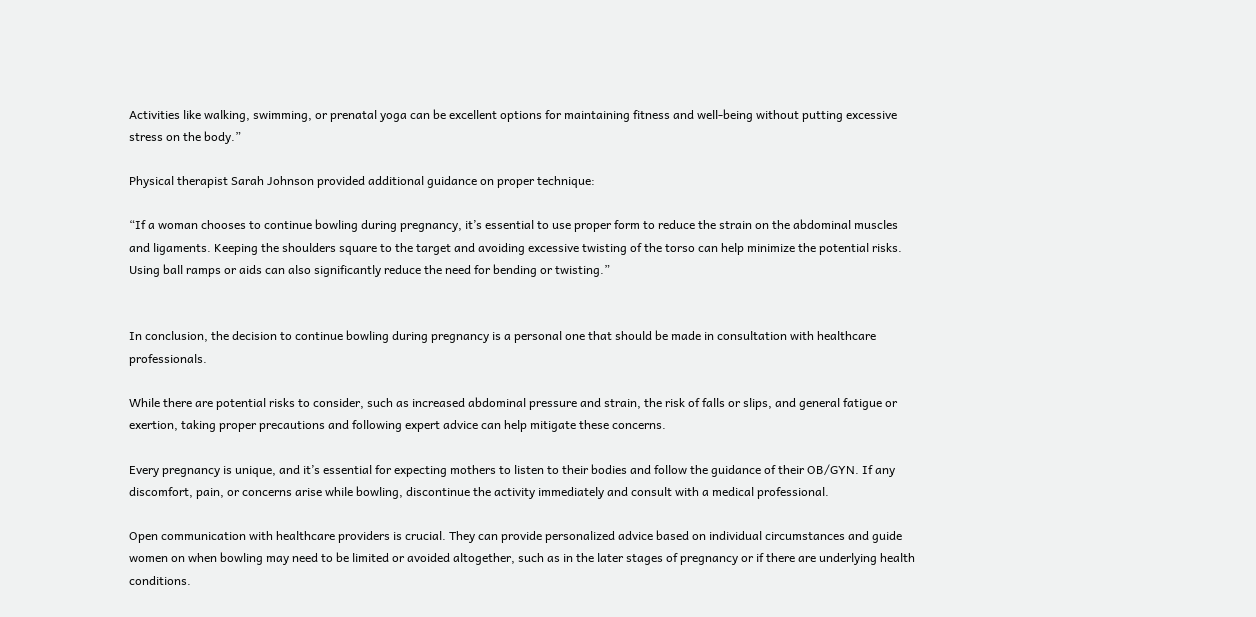Activities like walking, swimming, or prenatal yoga can be excellent options for maintaining fitness and well-being without putting excessive stress on the body.”

Physical therapist Sarah Johnson provided additional guidance on proper technique:

“If a woman chooses to continue bowling during pregnancy, it’s essential to use proper form to reduce the strain on the abdominal muscles and ligaments. Keeping the shoulders square to the target and avoiding excessive twisting of the torso can help minimize the potential risks. Using ball ramps or aids can also significantly reduce the need for bending or twisting.”


In conclusion, the decision to continue bowling during pregnancy is a personal one that should be made in consultation with healthcare professionals.

While there are potential risks to consider, such as increased abdominal pressure and strain, the risk of falls or slips, and general fatigue or exertion, taking proper precautions and following expert advice can help mitigate these concerns.

Every pregnancy is unique, and it’s essential for expecting mothers to listen to their bodies and follow the guidance of their OB/GYN. If any discomfort, pain, or concerns arise while bowling, discontinue the activity immediately and consult with a medical professional.

Open communication with healthcare providers is crucial. They can provide personalized advice based on individual circumstances and guide women on when bowling may need to be limited or avoided altogether, such as in the later stages of pregnancy or if there are underlying health conditions.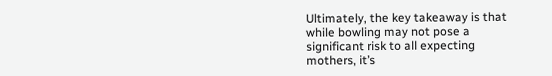Ultimately, the key takeaway is that while bowling may not pose a significant risk to all expecting mothers, it’s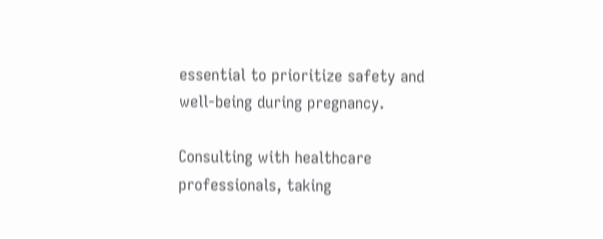essential to prioritize safety and well-being during pregnancy.

Consulting with healthcare professionals, taking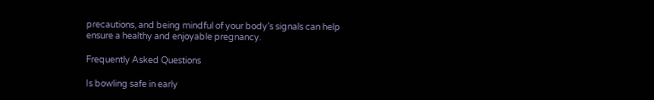precautions, and being mindful of your body’s signals can help ensure a healthy and enjoyable pregnancy.

Frequently Asked Questions

Is bowling safe in early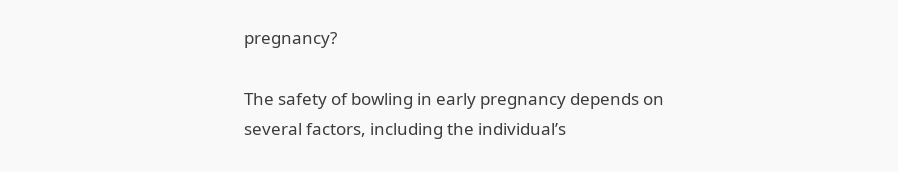pregnancy?

The safety of bowling in early pregnancy depends on several factors, including the individual’s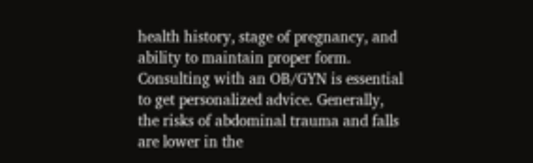health history, stage of pregnancy, and ability to maintain proper form. Consulting with an OB/GYN is essential to get personalized advice. Generally, the risks of abdominal trauma and falls are lower in the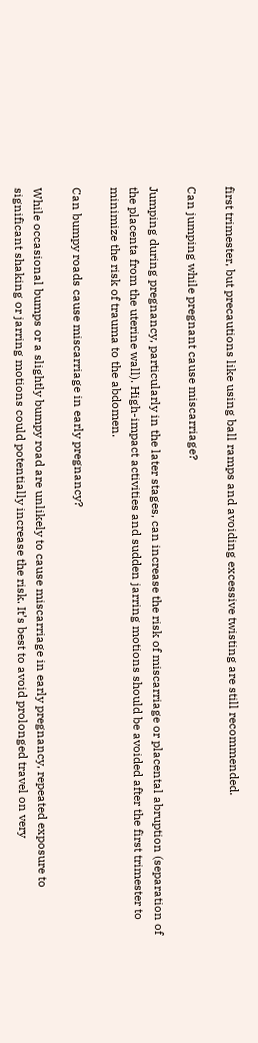first trimester, but precautions like using ball ramps and avoiding excessive twisting are still recommended.

Can jumping while pregnant cause miscarriage?

Jumping during pregnancy, particularly in the later stages, can increase the risk of miscarriage or placental abruption (separation of the placenta from the uterine wall). High-impact activities and sudden jarring motions should be avoided after the first trimester to minimize the risk of trauma to the abdomen.

Can bumpy roads cause miscarriage in early pregnancy?

While occasional bumps or a slightly bumpy road are unlikely to cause miscarriage in early pregnancy, repeated exposure to significant shaking or jarring motions could potentially increase the risk. It’s best to avoid prolonged travel on very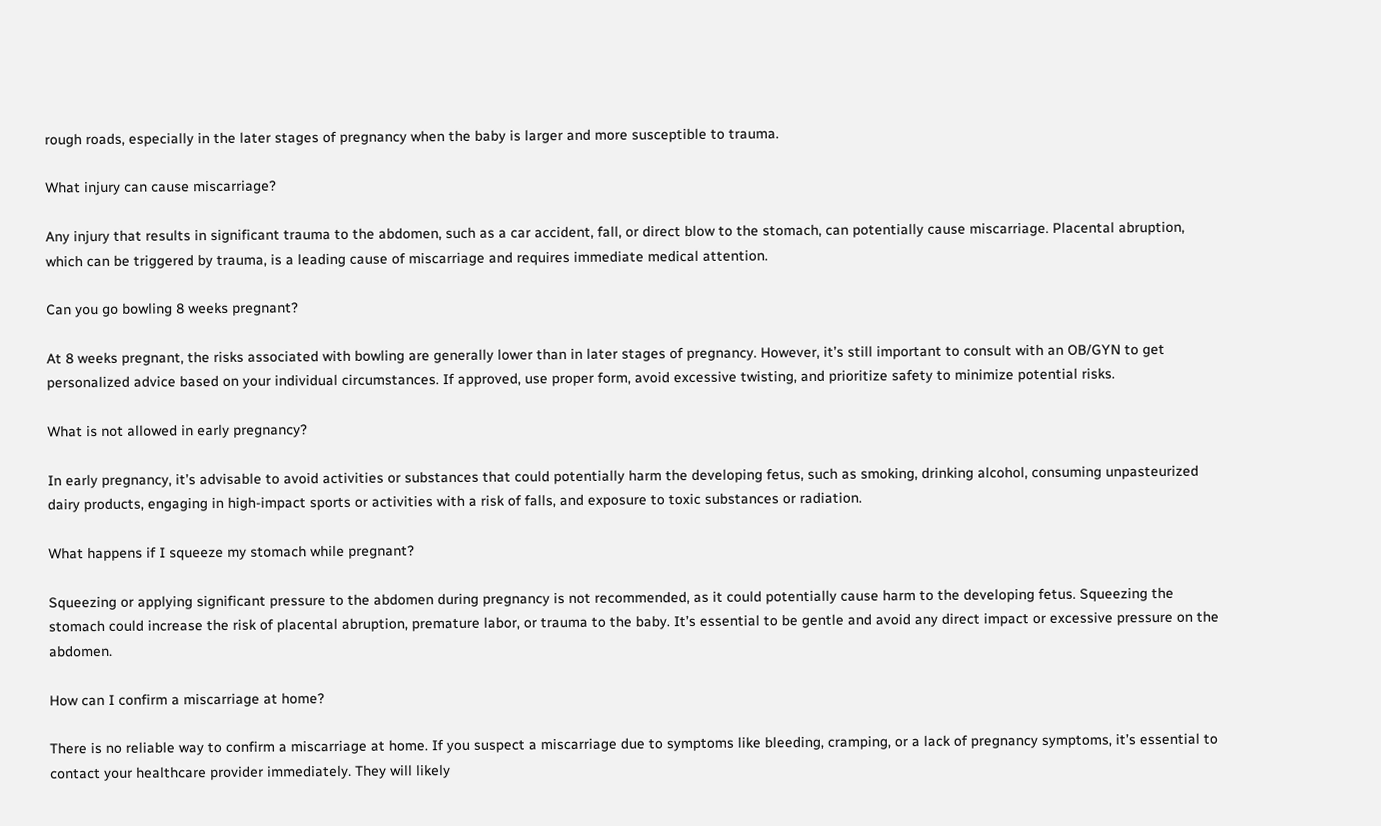rough roads, especially in the later stages of pregnancy when the baby is larger and more susceptible to trauma.

What injury can cause miscarriage?

Any injury that results in significant trauma to the abdomen, such as a car accident, fall, or direct blow to the stomach, can potentially cause miscarriage. Placental abruption, which can be triggered by trauma, is a leading cause of miscarriage and requires immediate medical attention.

Can you go bowling 8 weeks pregnant?

At 8 weeks pregnant, the risks associated with bowling are generally lower than in later stages of pregnancy. However, it’s still important to consult with an OB/GYN to get personalized advice based on your individual circumstances. If approved, use proper form, avoid excessive twisting, and prioritize safety to minimize potential risks.

What is not allowed in early pregnancy?

In early pregnancy, it’s advisable to avoid activities or substances that could potentially harm the developing fetus, such as smoking, drinking alcohol, consuming unpasteurized dairy products, engaging in high-impact sports or activities with a risk of falls, and exposure to toxic substances or radiation.

What happens if I squeeze my stomach while pregnant?

Squeezing or applying significant pressure to the abdomen during pregnancy is not recommended, as it could potentially cause harm to the developing fetus. Squeezing the stomach could increase the risk of placental abruption, premature labor, or trauma to the baby. It’s essential to be gentle and avoid any direct impact or excessive pressure on the abdomen.

How can I confirm a miscarriage at home?

There is no reliable way to confirm a miscarriage at home. If you suspect a miscarriage due to symptoms like bleeding, cramping, or a lack of pregnancy symptoms, it’s essential to contact your healthcare provider immediately. They will likely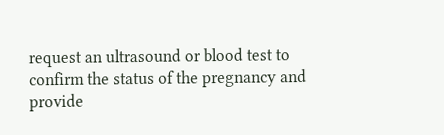request an ultrasound or blood test to confirm the status of the pregnancy and provide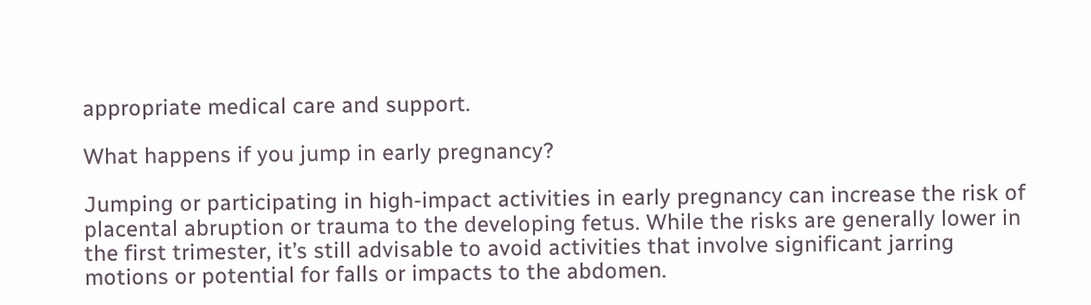appropriate medical care and support.

What happens if you jump in early pregnancy?

Jumping or participating in high-impact activities in early pregnancy can increase the risk of placental abruption or trauma to the developing fetus. While the risks are generally lower in the first trimester, it’s still advisable to avoid activities that involve significant jarring motions or potential for falls or impacts to the abdomen.